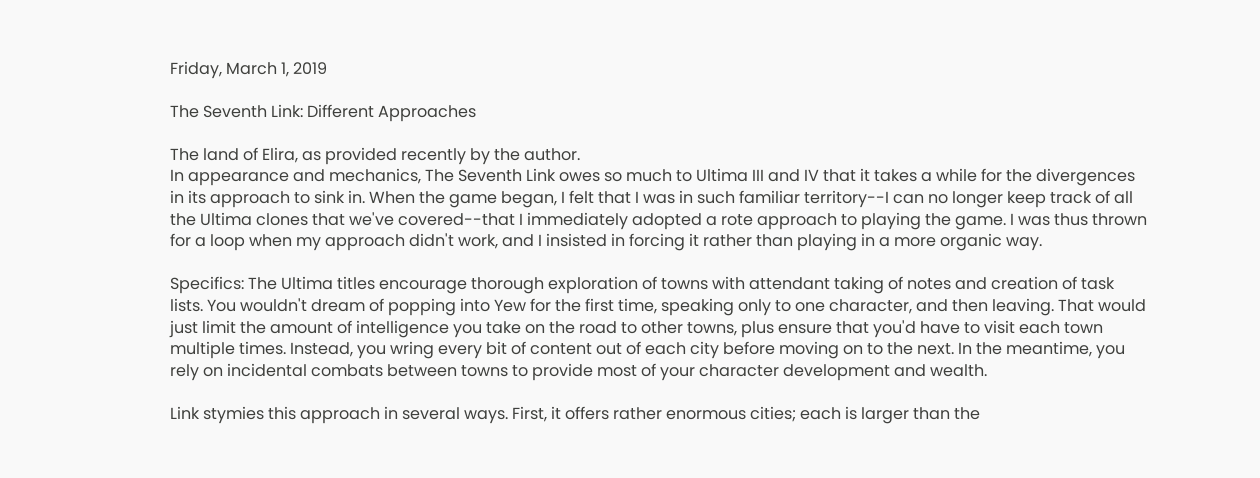Friday, March 1, 2019

The Seventh Link: Different Approaches

The land of Elira, as provided recently by the author.
In appearance and mechanics, The Seventh Link owes so much to Ultima III and IV that it takes a while for the divergences in its approach to sink in. When the game began, I felt that I was in such familiar territory--I can no longer keep track of all the Ultima clones that we've covered--that I immediately adopted a rote approach to playing the game. I was thus thrown for a loop when my approach didn't work, and I insisted in forcing it rather than playing in a more organic way.

Specifics: The Ultima titles encourage thorough exploration of towns with attendant taking of notes and creation of task lists. You wouldn't dream of popping into Yew for the first time, speaking only to one character, and then leaving. That would just limit the amount of intelligence you take on the road to other towns, plus ensure that you'd have to visit each town multiple times. Instead, you wring every bit of content out of each city before moving on to the next. In the meantime, you rely on incidental combats between towns to provide most of your character development and wealth.

Link stymies this approach in several ways. First, it offers rather enormous cities; each is larger than the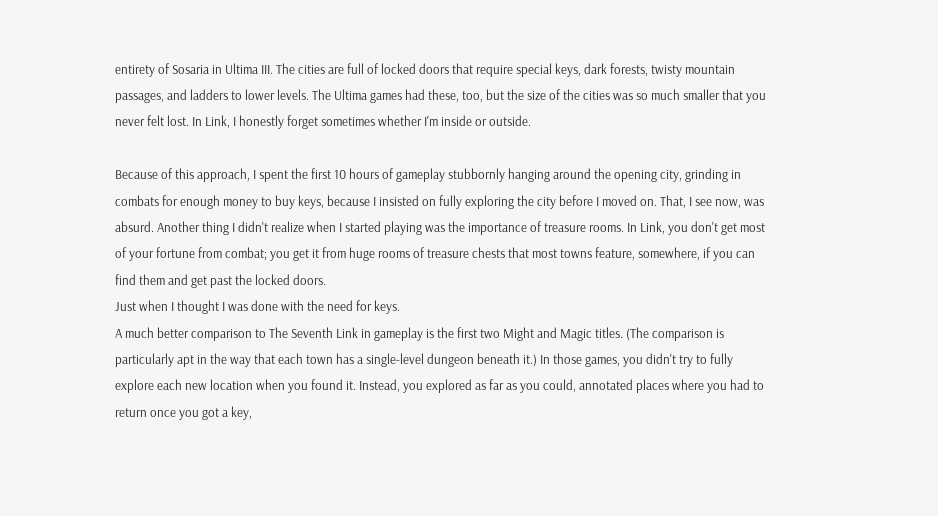entirety of Sosaria in Ultima III. The cities are full of locked doors that require special keys, dark forests, twisty mountain passages, and ladders to lower levels. The Ultima games had these, too, but the size of the cities was so much smaller that you never felt lost. In Link, I honestly forget sometimes whether I'm inside or outside.

Because of this approach, I spent the first 10 hours of gameplay stubbornly hanging around the opening city, grinding in combats for enough money to buy keys, because I insisted on fully exploring the city before I moved on. That, I see now, was absurd. Another thing I didn't realize when I started playing was the importance of treasure rooms. In Link, you don't get most of your fortune from combat; you get it from huge rooms of treasure chests that most towns feature, somewhere, if you can find them and get past the locked doors.
Just when I thought I was done with the need for keys.
A much better comparison to The Seventh Link in gameplay is the first two Might and Magic titles. (The comparison is particularly apt in the way that each town has a single-level dungeon beneath it.) In those games, you didn't try to fully explore each new location when you found it. Instead, you explored as far as you could, annotated places where you had to return once you got a key,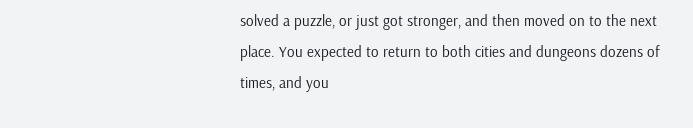solved a puzzle, or just got stronger, and then moved on to the next place. You expected to return to both cities and dungeons dozens of times, and you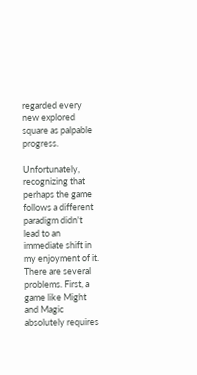regarded every new explored square as palpable progress.

Unfortunately, recognizing that perhaps the game follows a different paradigm didn't lead to an immediate shift in my enjoyment of it. There are several problems. First, a game like Might and Magic absolutely requires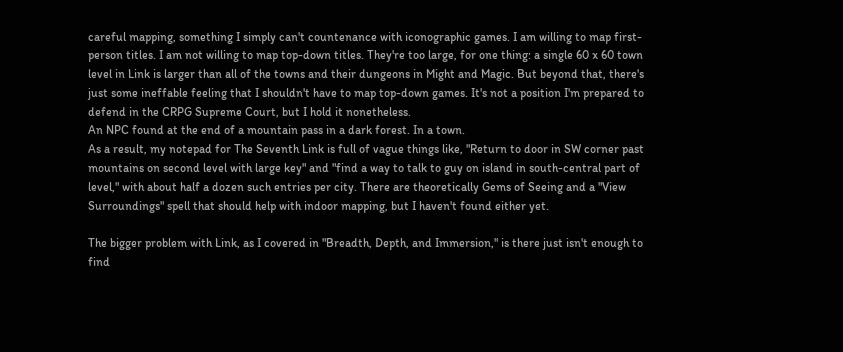careful mapping, something I simply can't countenance with iconographic games. I am willing to map first-person titles. I am not willing to map top-down titles. They're too large, for one thing: a single 60 x 60 town level in Link is larger than all of the towns and their dungeons in Might and Magic. But beyond that, there's just some ineffable feeling that I shouldn't have to map top-down games. It's not a position I'm prepared to defend in the CRPG Supreme Court, but I hold it nonetheless.
An NPC found at the end of a mountain pass in a dark forest. In a town.
As a result, my notepad for The Seventh Link is full of vague things like, "Return to door in SW corner past mountains on second level with large key" and "find a way to talk to guy on island in south-central part of level," with about half a dozen such entries per city. There are theoretically Gems of Seeing and a "View Surroundings" spell that should help with indoor mapping, but I haven't found either yet.

The bigger problem with Link, as I covered in "Breadth, Depth, and Immersion," is there just isn't enough to find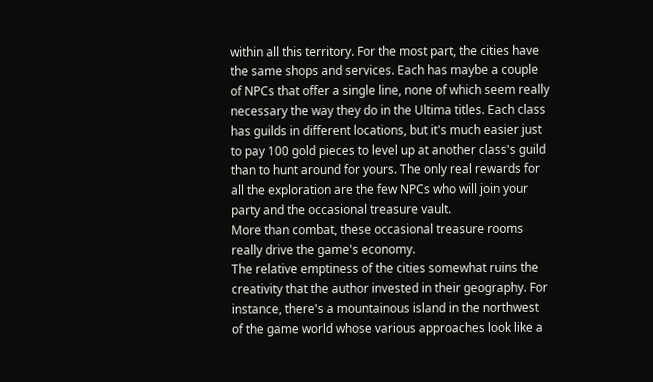within all this territory. For the most part, the cities have the same shops and services. Each has maybe a couple of NPCs that offer a single line, none of which seem really necessary the way they do in the Ultima titles. Each class has guilds in different locations, but it's much easier just to pay 100 gold pieces to level up at another class's guild than to hunt around for yours. The only real rewards for all the exploration are the few NPCs who will join your party and the occasional treasure vault.
More than combat, these occasional treasure rooms really drive the game's economy.
The relative emptiness of the cities somewhat ruins the creativity that the author invested in their geography. For instance, there's a mountainous island in the northwest of the game world whose various approaches look like a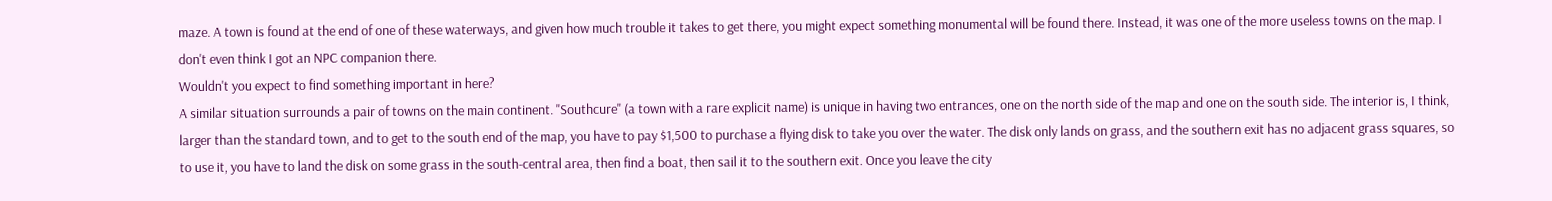maze. A town is found at the end of one of these waterways, and given how much trouble it takes to get there, you might expect something monumental will be found there. Instead, it was one of the more useless towns on the map. I don't even think I got an NPC companion there.
Wouldn't you expect to find something important in here?
A similar situation surrounds a pair of towns on the main continent. "Southcure" (a town with a rare explicit name) is unique in having two entrances, one on the north side of the map and one on the south side. The interior is, I think, larger than the standard town, and to get to the south end of the map, you have to pay $1,500 to purchase a flying disk to take you over the water. The disk only lands on grass, and the southern exit has no adjacent grass squares, so to use it, you have to land the disk on some grass in the south-central area, then find a boat, then sail it to the southern exit. Once you leave the city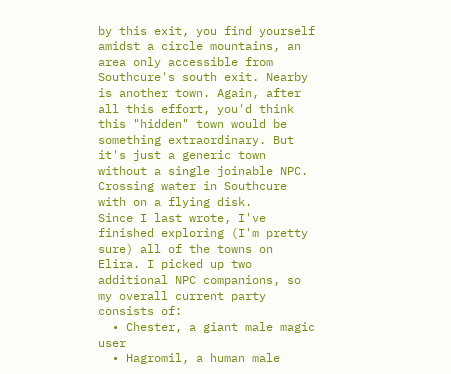by this exit, you find yourself amidst a circle mountains, an area only accessible from Southcure's south exit. Nearby is another town. Again, after all this effort, you'd think this "hidden" town would be something extraordinary. But it's just a generic town without a single joinable NPC.
Crossing water in Southcure with on a flying disk.
Since I last wrote, I've finished exploring (I'm pretty sure) all of the towns on Elira. I picked up two additional NPC companions, so my overall current party consists of:
  • Chester, a giant male magic user
  • Hagromil, a human male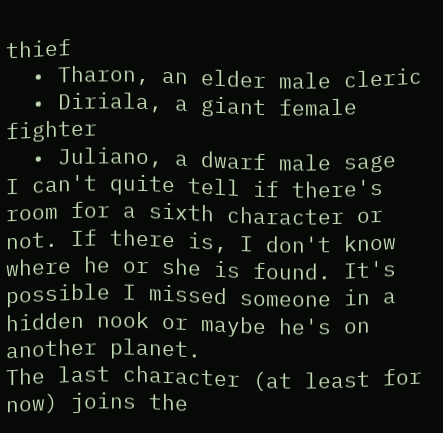thief
  • Tharon, an elder male cleric
  • Diriala, a giant female fighter
  • Juliano, a dwarf male sage
I can't quite tell if there's room for a sixth character or not. If there is, I don't know where he or she is found. It's possible I missed someone in a hidden nook or maybe he's on another planet.
The last character (at least for now) joins the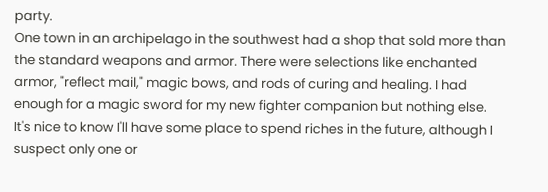party.
One town in an archipelago in the southwest had a shop that sold more than the standard weapons and armor. There were selections like enchanted armor, "reflect mail," magic bows, and rods of curing and healing. I had enough for a magic sword for my new fighter companion but nothing else. It's nice to know I'll have some place to spend riches in the future, although I suspect only one or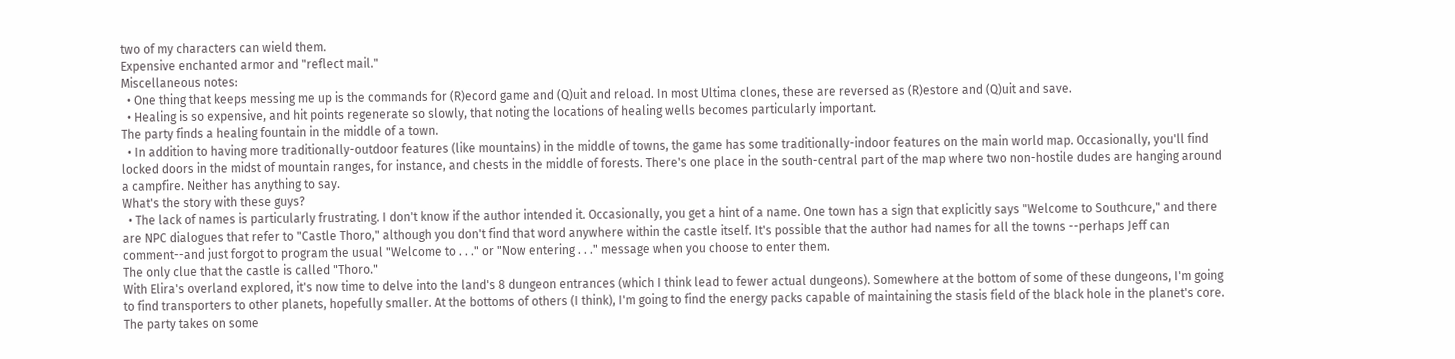two of my characters can wield them.
Expensive enchanted armor and "reflect mail."
Miscellaneous notes:
  • One thing that keeps messing me up is the commands for (R)ecord game and (Q)uit and reload. In most Ultima clones, these are reversed as (R)estore and (Q)uit and save.
  • Healing is so expensive, and hit points regenerate so slowly, that noting the locations of healing wells becomes particularly important.
The party finds a healing fountain in the middle of a town.
  • In addition to having more traditionally-outdoor features (like mountains) in the middle of towns, the game has some traditionally-indoor features on the main world map. Occasionally, you'll find locked doors in the midst of mountain ranges, for instance, and chests in the middle of forests. There's one place in the south-central part of the map where two non-hostile dudes are hanging around a campfire. Neither has anything to say.
What's the story with these guys?
  • The lack of names is particularly frustrating. I don't know if the author intended it. Occasionally, you get a hint of a name. One town has a sign that explicitly says "Welcome to Southcure," and there are NPC dialogues that refer to "Castle Thoro," although you don't find that word anywhere within the castle itself. It's possible that the author had names for all the towns --perhaps Jeff can comment--and just forgot to program the usual "Welcome to . . ." or "Now entering . . ." message when you choose to enter them.
The only clue that the castle is called "Thoro."
With Elira's overland explored, it's now time to delve into the land's 8 dungeon entrances (which I think lead to fewer actual dungeons). Somewhere at the bottom of some of these dungeons, I'm going to find transporters to other planets, hopefully smaller. At the bottoms of others (I think), I'm going to find the energy packs capable of maintaining the stasis field of the black hole in the planet's core.
The party takes on some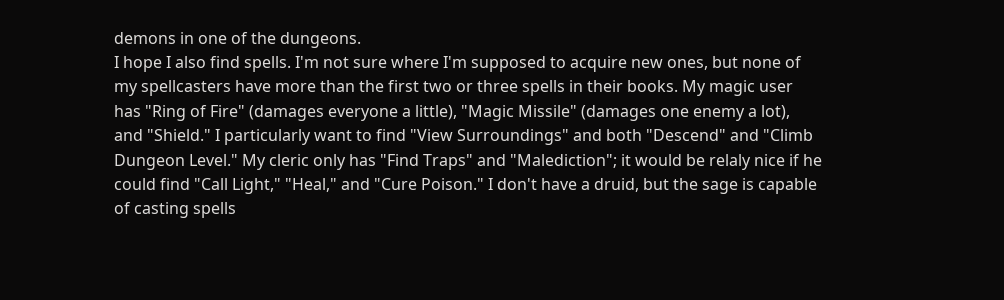demons in one of the dungeons.
I hope I also find spells. I'm not sure where I'm supposed to acquire new ones, but none of my spellcasters have more than the first two or three spells in their books. My magic user has "Ring of Fire" (damages everyone a little), "Magic Missile" (damages one enemy a lot), and "Shield." I particularly want to find "View Surroundings" and both "Descend" and "Climb Dungeon Level." My cleric only has "Find Traps" and "Malediction"; it would be relaly nice if he could find "Call Light," "Heal," and "Cure Poison." I don't have a druid, but the sage is capable of casting spells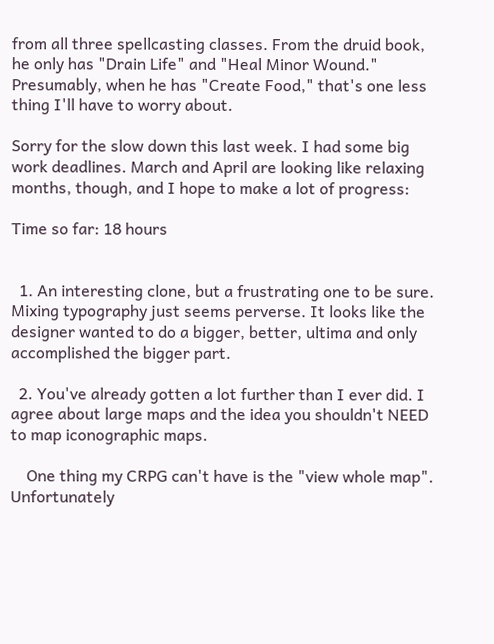from all three spellcasting classes. From the druid book, he only has "Drain Life" and "Heal Minor Wound." Presumably, when he has "Create Food," that's one less thing I'll have to worry about.

Sorry for the slow down this last week. I had some big work deadlines. March and April are looking like relaxing months, though, and I hope to make a lot of progress:

Time so far: 18 hours


  1. An interesting clone, but a frustrating one to be sure. Mixing typography just seems perverse. It looks like the designer wanted to do a bigger, better, ultima and only accomplished the bigger part.

  2. You've already gotten a lot further than I ever did. I agree about large maps and the idea you shouldn't NEED to map iconographic maps.

    One thing my CRPG can't have is the "view whole map". Unfortunately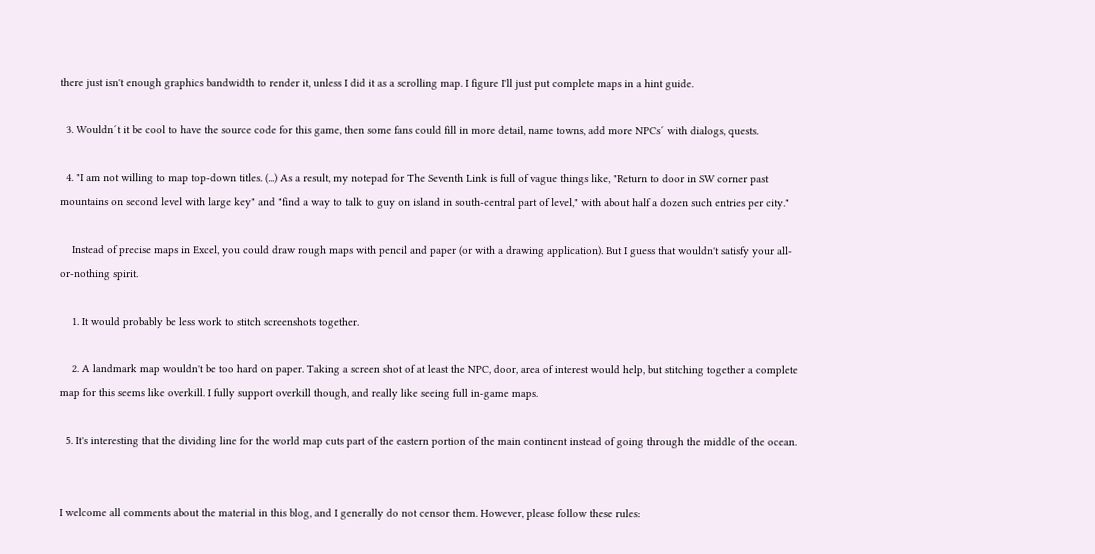there just isn't enough graphics bandwidth to render it, unless I did it as a scrolling map. I figure I'll just put complete maps in a hint guide.

  3. Wouldn´t it be cool to have the source code for this game, then some fans could fill in more detail, name towns, add more NPCs´ with dialogs, quests.

  4. "I am not willing to map top-down titles. (...) As a result, my notepad for The Seventh Link is full of vague things like, "Return to door in SW corner past mountains on second level with large key" and "find a way to talk to guy on island in south-central part of level," with about half a dozen such entries per city."

    Instead of precise maps in Excel, you could draw rough maps with pencil and paper (or with a drawing application). But I guess that wouldn't satisfy your all-or-nothing spirit.

    1. It would probably be less work to stitch screenshots together.

    2. A landmark map wouldn't be too hard on paper. Taking a screen shot of at least the NPC, door, area of interest would help, but stitching together a complete map for this seems like overkill. I fully support overkill though, and really like seeing full in-game maps.

  5. It's interesting that the dividing line for the world map cuts part of the eastern portion of the main continent instead of going through the middle of the ocean.


I welcome all comments about the material in this blog, and I generally do not censor them. However, please follow these rules: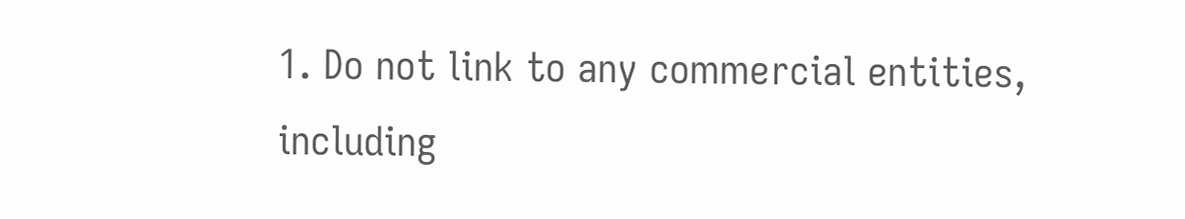1. Do not link to any commercial entities, including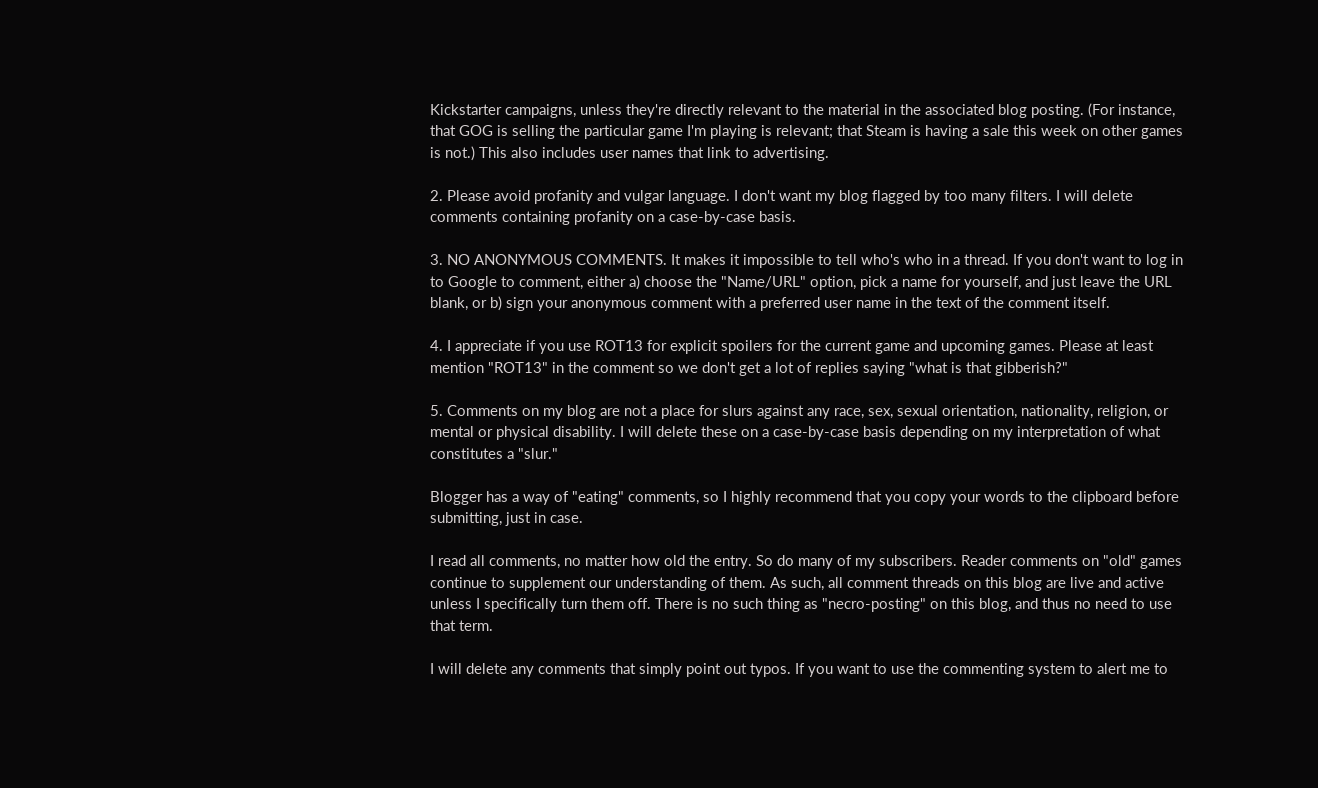Kickstarter campaigns, unless they're directly relevant to the material in the associated blog posting. (For instance, that GOG is selling the particular game I'm playing is relevant; that Steam is having a sale this week on other games is not.) This also includes user names that link to advertising.

2. Please avoid profanity and vulgar language. I don't want my blog flagged by too many filters. I will delete comments containing profanity on a case-by-case basis.

3. NO ANONYMOUS COMMENTS. It makes it impossible to tell who's who in a thread. If you don't want to log in to Google to comment, either a) choose the "Name/URL" option, pick a name for yourself, and just leave the URL blank, or b) sign your anonymous comment with a preferred user name in the text of the comment itself.

4. I appreciate if you use ROT13 for explicit spoilers for the current game and upcoming games. Please at least mention "ROT13" in the comment so we don't get a lot of replies saying "what is that gibberish?"

5. Comments on my blog are not a place for slurs against any race, sex, sexual orientation, nationality, religion, or mental or physical disability. I will delete these on a case-by-case basis depending on my interpretation of what constitutes a "slur."

Blogger has a way of "eating" comments, so I highly recommend that you copy your words to the clipboard before submitting, just in case.

I read all comments, no matter how old the entry. So do many of my subscribers. Reader comments on "old" games continue to supplement our understanding of them. As such, all comment threads on this blog are live and active unless I specifically turn them off. There is no such thing as "necro-posting" on this blog, and thus no need to use that term.

I will delete any comments that simply point out typos. If you want to use the commenting system to alert me to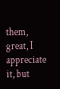them, great, I appreciate it, but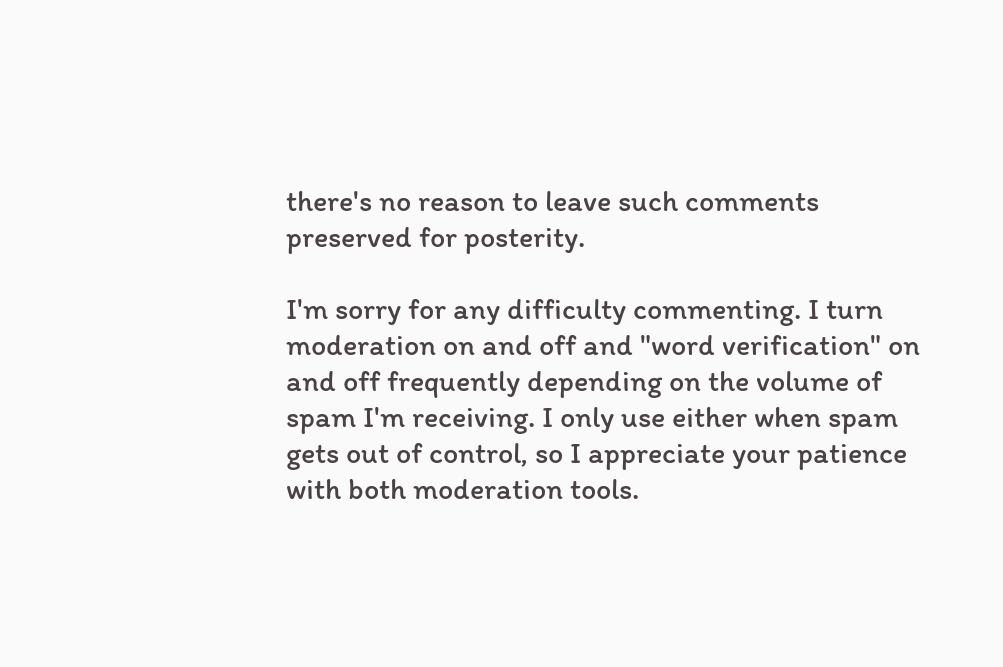there's no reason to leave such comments preserved for posterity.

I'm sorry for any difficulty commenting. I turn moderation on and off and "word verification" on and off frequently depending on the volume of spam I'm receiving. I only use either when spam gets out of control, so I appreciate your patience with both moderation tools.